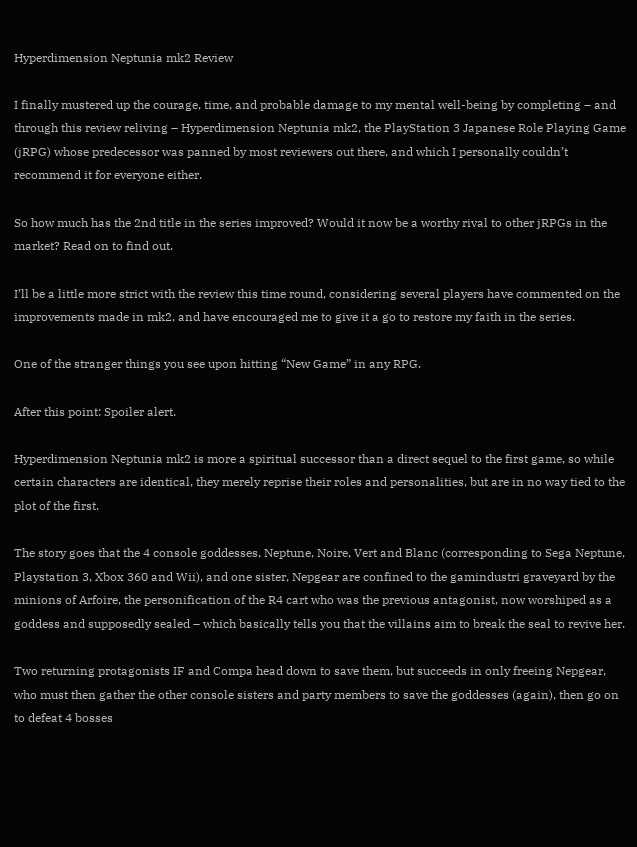Hyperdimension Neptunia mk2 Review

I finally mustered up the courage, time, and probable damage to my mental well-being by completing – and through this review reliving – Hyperdimension Neptunia mk2, the PlayStation 3 Japanese Role Playing Game (jRPG) whose predecessor was panned by most reviewers out there, and which I personally couldn’t recommend it for everyone either.

So how much has the 2nd title in the series improved? Would it now be a worthy rival to other jRPGs in the market? Read on to find out.

I’ll be a little more strict with the review this time round, considering several players have commented on the improvements made in mk2, and have encouraged me to give it a go to restore my faith in the series.

One of the stranger things you see upon hitting “New Game” in any RPG.

After this point: Spoiler alert.

Hyperdimension Neptunia mk2 is more a spiritual successor than a direct sequel to the first game, so while certain characters are identical, they merely reprise their roles and personalities, but are in no way tied to the plot of the first.

The story goes that the 4 console goddesses, Neptune, Noire, Vert and Blanc (corresponding to Sega Neptune, Playstation 3, Xbox 360 and Wii), and one sister, Nepgear are confined to the gamindustri graveyard by the minions of Arfoire, the personification of the R4 cart who was the previous antagonist, now worshiped as a goddess and supposedly sealed – which basically tells you that the villains aim to break the seal to revive her.

Two returning protagonists IF and Compa head down to save them, but succeeds in only freeing Nepgear, who must then gather the other console sisters and party members to save the goddesses (again), then go on to defeat 4 bosses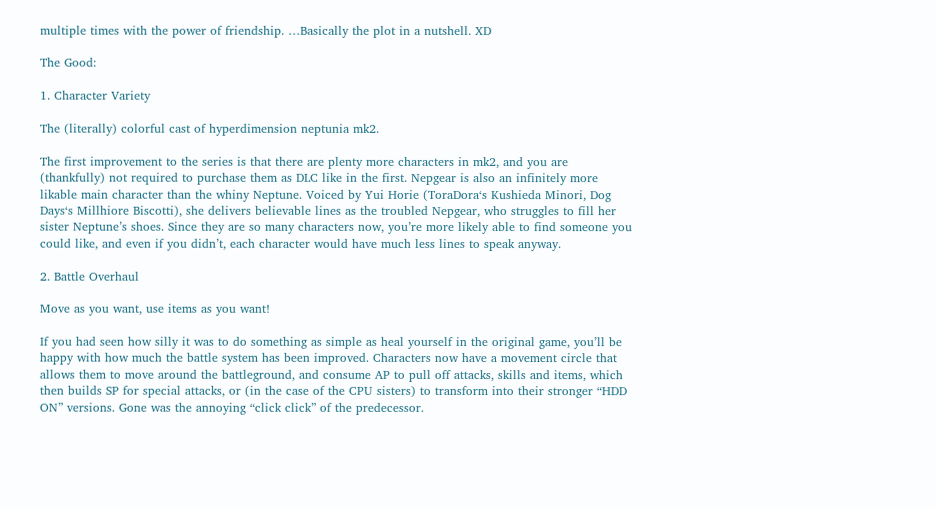multiple times with the power of friendship. …Basically the plot in a nutshell. XD

The Good:

1. Character Variety

The (literally) colorful cast of hyperdimension neptunia mk2.

The first improvement to the series is that there are plenty more characters in mk2, and you are (thankfully) not required to purchase them as DLC like in the first. Nepgear is also an infinitely more likable main character than the whiny Neptune. Voiced by Yui Horie (ToraDora‘s Kushieda Minori, Dog Days‘s Millhiore Biscotti), she delivers believable lines as the troubled Nepgear, who struggles to fill her sister Neptune’s shoes. Since they are so many characters now, you’re more likely able to find someone you could like, and even if you didn’t, each character would have much less lines to speak anyway.

2. Battle Overhaul

Move as you want, use items as you want!

If you had seen how silly it was to do something as simple as heal yourself in the original game, you’ll be happy with how much the battle system has been improved. Characters now have a movement circle that allows them to move around the battleground, and consume AP to pull off attacks, skills and items, which then builds SP for special attacks, or (in the case of the CPU sisters) to transform into their stronger “HDD ON” versions. Gone was the annoying “click click” of the predecessor.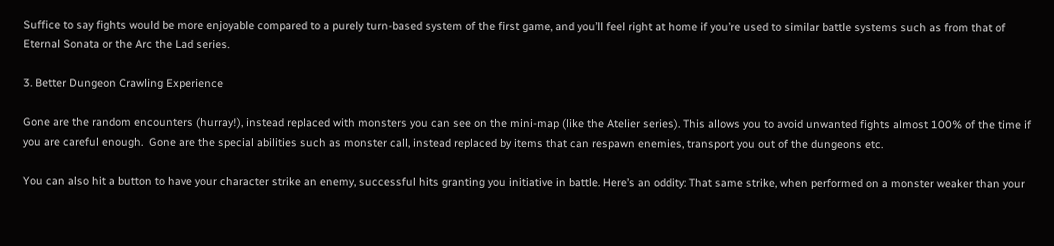Suffice to say fights would be more enjoyable compared to a purely turn-based system of the first game, and you’ll feel right at home if you’re used to similar battle systems such as from that of Eternal Sonata or the Arc the Lad series.

3. Better Dungeon Crawling Experience

Gone are the random encounters (hurray!), instead replaced with monsters you can see on the mini-map (like the Atelier series). This allows you to avoid unwanted fights almost 100% of the time if you are careful enough.  Gone are the special abilities such as monster call, instead replaced by items that can respawn enemies, transport you out of the dungeons etc.

You can also hit a button to have your character strike an enemy, successful hits granting you initiative in battle. Here’s an oddity: That same strike, when performed on a monster weaker than your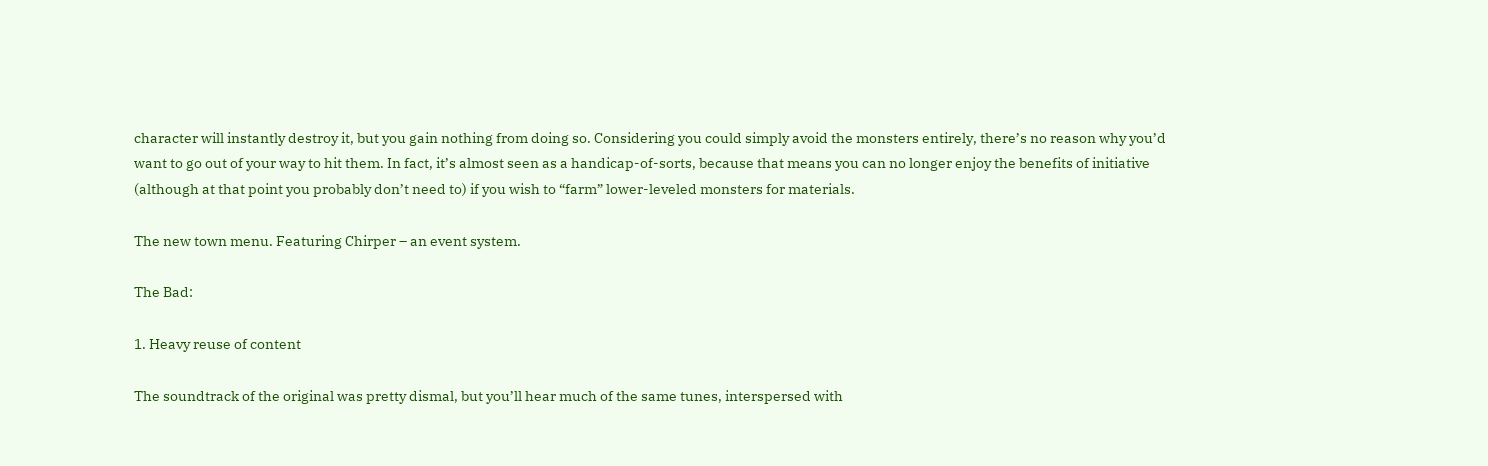character will instantly destroy it, but you gain nothing from doing so. Considering you could simply avoid the monsters entirely, there’s no reason why you’d want to go out of your way to hit them. In fact, it’s almost seen as a handicap-of-sorts, because that means you can no longer enjoy the benefits of initiative (although at that point you probably don’t need to) if you wish to “farm” lower-leveled monsters for materials.

The new town menu. Featuring Chirper – an event system.

The Bad:

1. Heavy reuse of content

The soundtrack of the original was pretty dismal, but you’ll hear much of the same tunes, interspersed with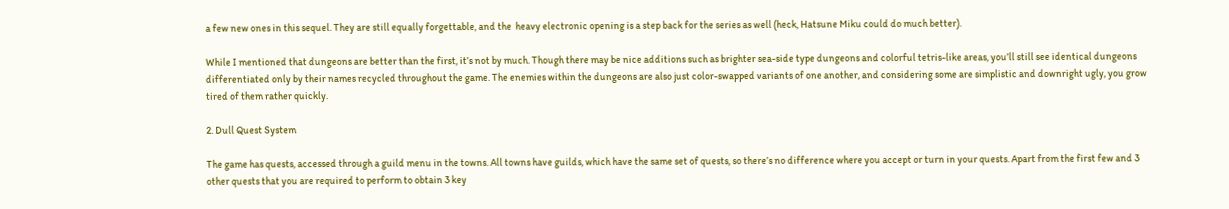a few new ones in this sequel. They are still equally forgettable, and the  heavy electronic opening is a step back for the series as well (heck, Hatsune Miku could do much better).

While I mentioned that dungeons are better than the first, it’s not by much. Though there may be nice additions such as brighter sea-side type dungeons and colorful tetris-like areas, you’ll still see identical dungeons differentiated only by their names recycled throughout the game. The enemies within the dungeons are also just color-swapped variants of one another, and considering some are simplistic and downright ugly, you grow tired of them rather quickly.

2. Dull Quest System

The game has quests, accessed through a guild menu in the towns. All towns have guilds, which have the same set of quests, so there’s no difference where you accept or turn in your quests. Apart from the first few and 3 other quests that you are required to perform to obtain 3 key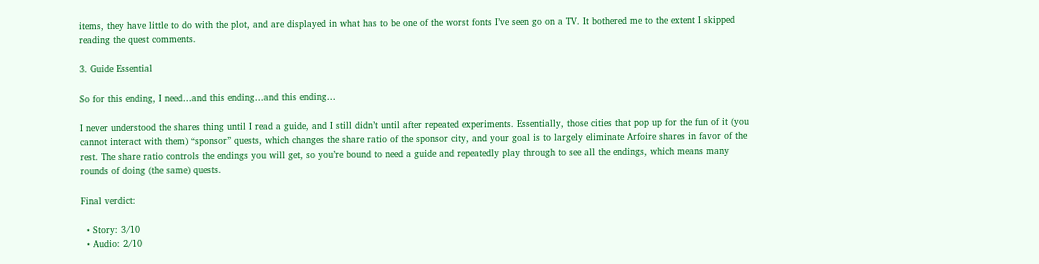items, they have little to do with the plot, and are displayed in what has to be one of the worst fonts I’ve seen go on a TV. It bothered me to the extent I skipped reading the quest comments.

3. Guide Essential

So for this ending, I need…and this ending…and this ending…

I never understood the shares thing until I read a guide, and I still didn’t until after repeated experiments. Essentially, those cities that pop up for the fun of it (you cannot interact with them) “sponsor” quests, which changes the share ratio of the sponsor city, and your goal is to largely eliminate Arfoire shares in favor of the rest. The share ratio controls the endings you will get, so you’re bound to need a guide and repeatedly play through to see all the endings, which means many rounds of doing (the same) quests.

Final verdict:

  • Story: 3/10
  • Audio: 2/10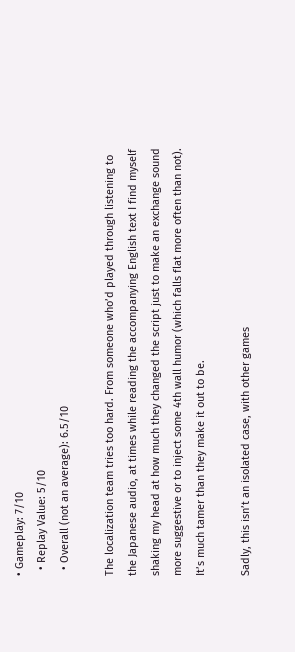• Gameplay: 7/10
  • Replay Value: 5/10
  • Overall (not an average): 6.5/10

The localization team tries too hard. From someone who’d played through listening to the Japanese audio, at times while reading the accompanying English text I find myself shaking my head at how much they changed the script just to make an exchange sound more suggestive or to inject some 4th wall humor (which falls flat more often than not). It’s much tamer than they make it out to be.

Sadly, this isn’t an isolated case, with other games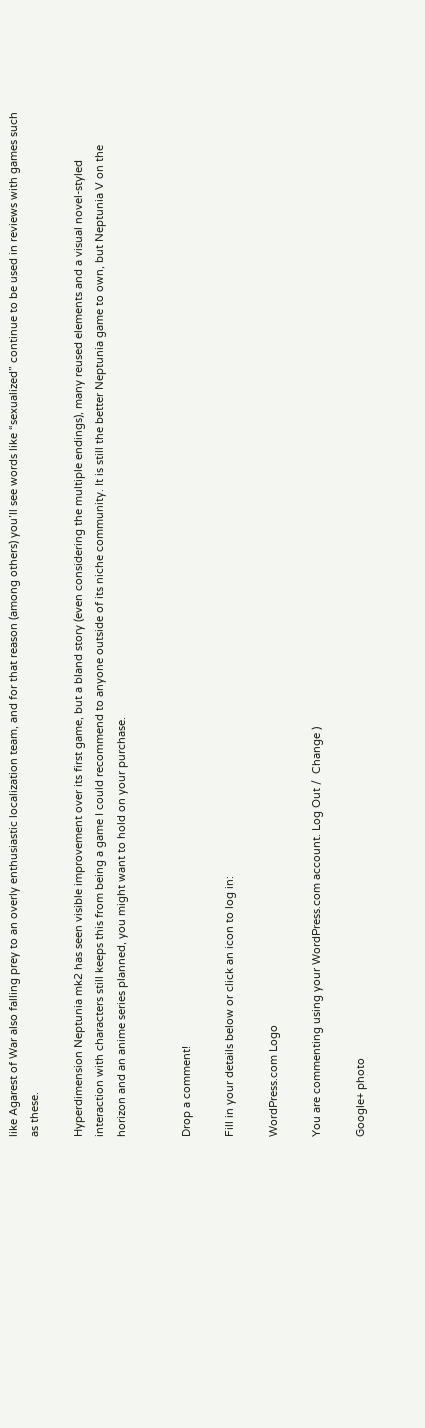like Agarest of War also falling prey to an overly enthusiastic localization team, and for that reason (among others) you’ll see words like “sexualized” continue to be used in reviews with games such as these.

Hyperdimension Neptunia mk2 has seen visible improvement over its first game, but a bland story (even considering the multiple endings), many reused elements and a visual novel-styled interaction with characters still keeps this from being a game I could recommend to anyone outside of its niche community. It is still the better Neptunia game to own, but Neptunia V on the horizon and an anime series planned, you might want to hold on your purchase.


Drop a comment!

Fill in your details below or click an icon to log in:

WordPress.com Logo

You are commenting using your WordPress.com account. Log Out /  Change )

Google+ photo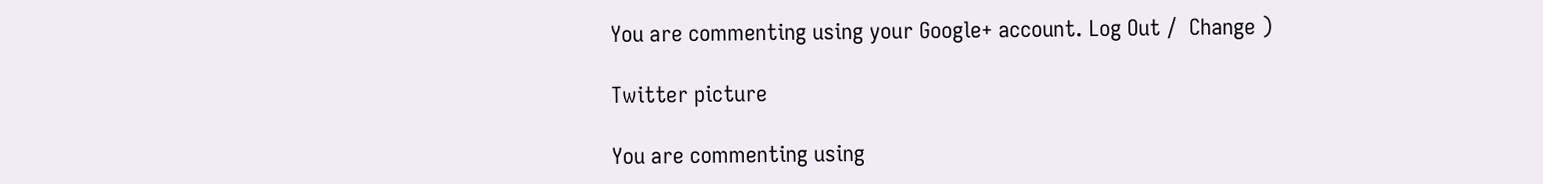You are commenting using your Google+ account. Log Out /  Change )

Twitter picture

You are commenting using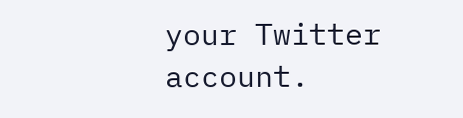your Twitter account.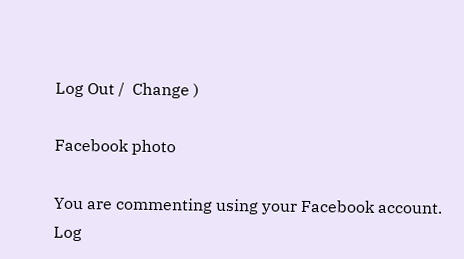Log Out /  Change )

Facebook photo

You are commenting using your Facebook account. Log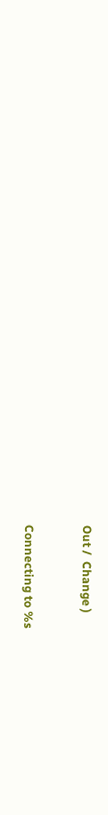Out /  Change )


Connecting to %s